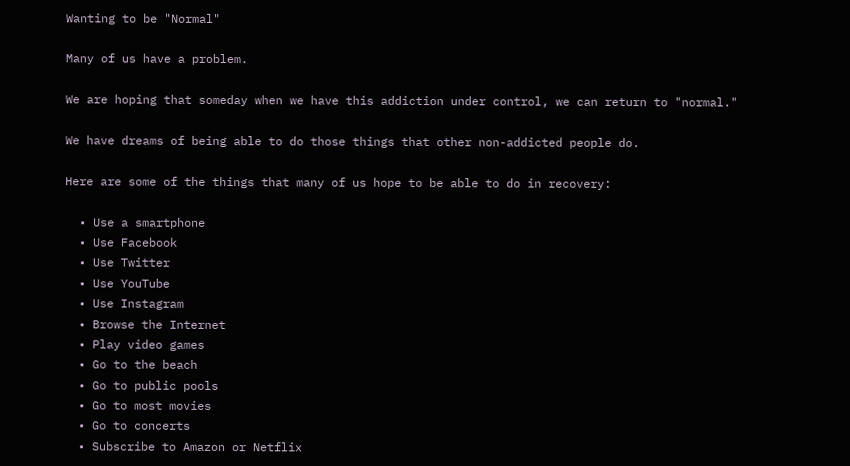Wanting to be "Normal"

Many of us have a problem.

We are hoping that someday when we have this addiction under control, we can return to "normal."

We have dreams of being able to do those things that other non-addicted people do.

Here are some of the things that many of us hope to be able to do in recovery:

  • Use a smartphone
  • Use Facebook
  • Use Twitter
  • Use YouTube
  • Use Instagram
  • Browse the Internet
  • Play video games
  • Go to the beach
  • Go to public pools
  • Go to most movies
  • Go to concerts
  • Subscribe to Amazon or Netflix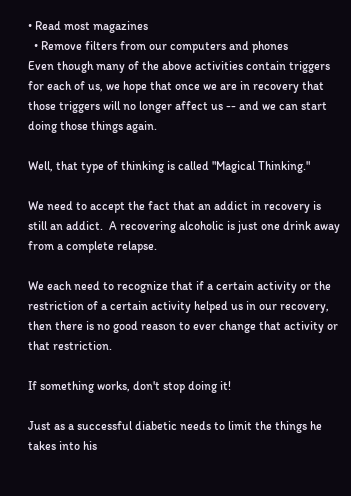• Read most magazines
  • Remove filters from our computers and phones
Even though many of the above activities contain triggers for each of us, we hope that once we are in recovery that those triggers will no longer affect us -- and we can start doing those things again.

Well, that type of thinking is called "Magical Thinking."

We need to accept the fact that an addict in recovery is still an addict.  A recovering alcoholic is just one drink away from a complete relapse.

We each need to recognize that if a certain activity or the restriction of a certain activity helped us in our recovery, then there is no good reason to ever change that activity or that restriction.

If something works, don't stop doing it!

Just as a successful diabetic needs to limit the things he takes into his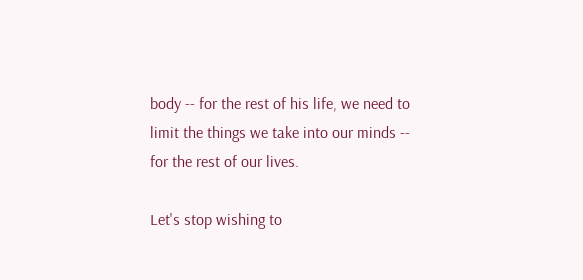body -- for the rest of his life, we need to limit the things we take into our minds -- for the rest of our lives.

Let's stop wishing to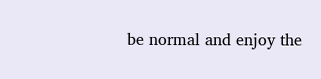be normal and enjoy the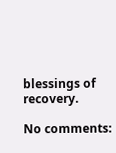blessings of recovery.

No comments: